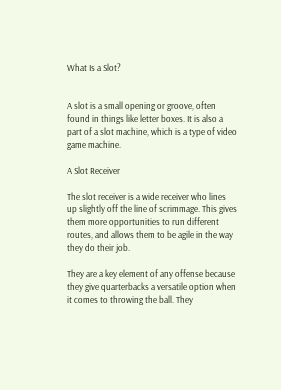What Is a Slot?


A slot is a small opening or groove, often found in things like letter boxes. It is also a part of a slot machine, which is a type of video game machine.

A Slot Receiver

The slot receiver is a wide receiver who lines up slightly off the line of scrimmage. This gives them more opportunities to run different routes, and allows them to be agile in the way they do their job.

They are a key element of any offense because they give quarterbacks a versatile option when it comes to throwing the ball. They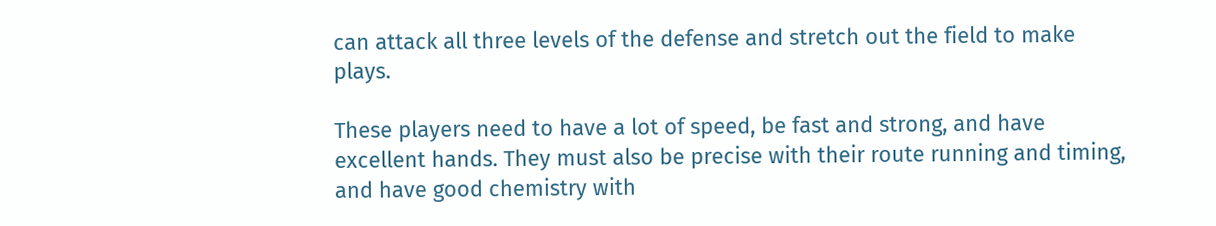can attack all three levels of the defense and stretch out the field to make plays.

These players need to have a lot of speed, be fast and strong, and have excellent hands. They must also be precise with their route running and timing, and have good chemistry with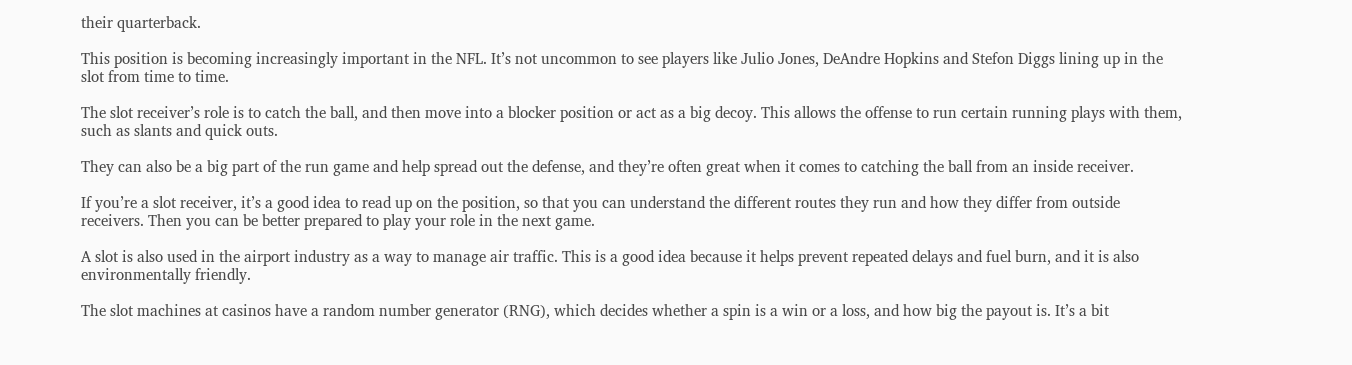their quarterback.

This position is becoming increasingly important in the NFL. It’s not uncommon to see players like Julio Jones, DeAndre Hopkins and Stefon Diggs lining up in the slot from time to time.

The slot receiver’s role is to catch the ball, and then move into a blocker position or act as a big decoy. This allows the offense to run certain running plays with them, such as slants and quick outs.

They can also be a big part of the run game and help spread out the defense, and they’re often great when it comes to catching the ball from an inside receiver.

If you’re a slot receiver, it’s a good idea to read up on the position, so that you can understand the different routes they run and how they differ from outside receivers. Then you can be better prepared to play your role in the next game.

A slot is also used in the airport industry as a way to manage air traffic. This is a good idea because it helps prevent repeated delays and fuel burn, and it is also environmentally friendly.

The slot machines at casinos have a random number generator (RNG), which decides whether a spin is a win or a loss, and how big the payout is. It’s a bit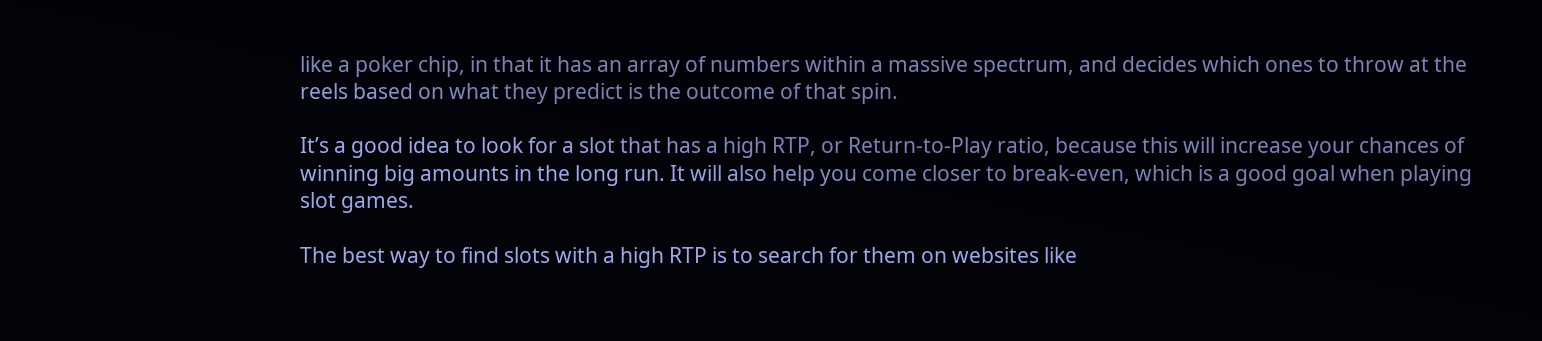like a poker chip, in that it has an array of numbers within a massive spectrum, and decides which ones to throw at the reels based on what they predict is the outcome of that spin.

It’s a good idea to look for a slot that has a high RTP, or Return-to-Play ratio, because this will increase your chances of winning big amounts in the long run. It will also help you come closer to break-even, which is a good goal when playing slot games.

The best way to find slots with a high RTP is to search for them on websites like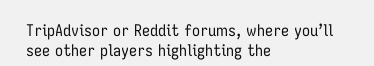TripAdvisor or Reddit forums, where you’ll see other players highlighting the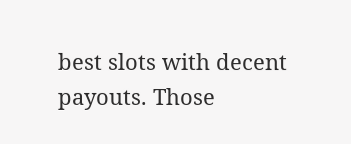best slots with decent payouts. Those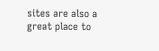sites are also a great place to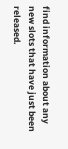find information about any new slots that have just been released.